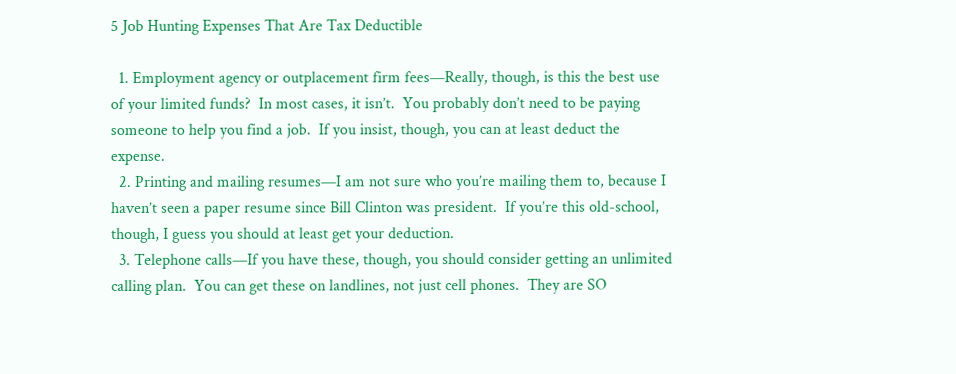5 Job Hunting Expenses That Are Tax Deductible

  1. Employment agency or outplacement firm fees—Really, though, is this the best use of your limited funds?  In most cases, it isn’t.  You probably don’t need to be paying someone to help you find a job.  If you insist, though, you can at least deduct the expense.
  2. Printing and mailing resumes—I am not sure who you’re mailing them to, because I haven’t seen a paper resume since Bill Clinton was president.  If you’re this old-school, though, I guess you should at least get your deduction.
  3. Telephone calls—If you have these, though, you should consider getting an unlimited calling plan.  You can get these on landlines, not just cell phones.  They are SO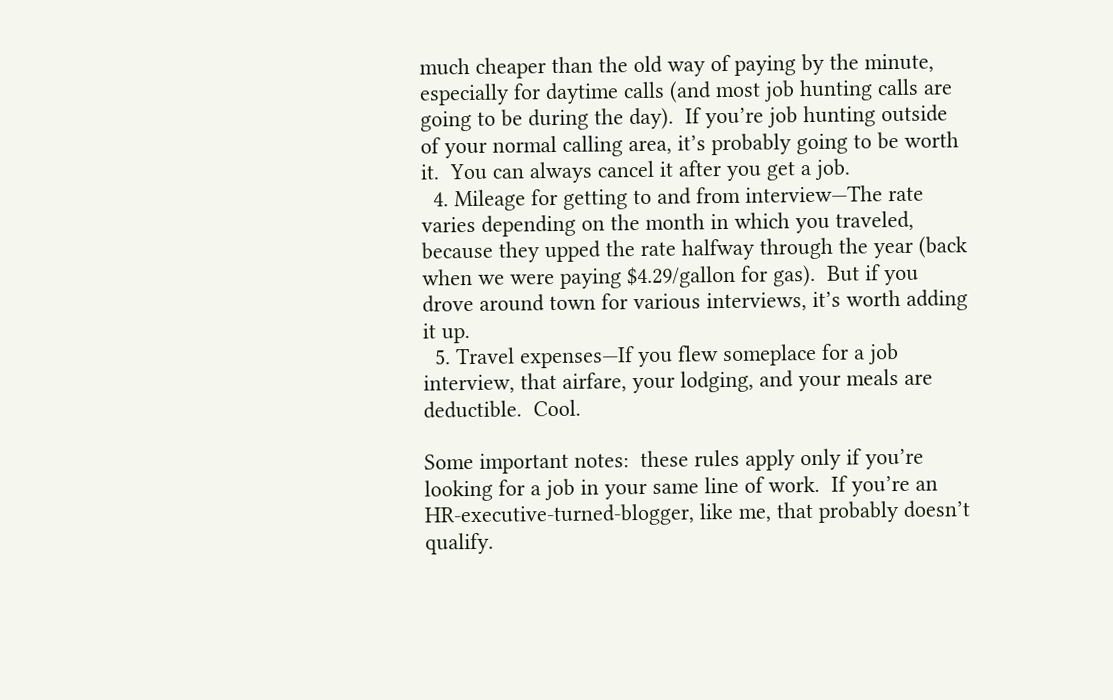much cheaper than the old way of paying by the minute, especially for daytime calls (and most job hunting calls are going to be during the day).  If you’re job hunting outside of your normal calling area, it’s probably going to be worth it.  You can always cancel it after you get a job.
  4. Mileage for getting to and from interview—The rate varies depending on the month in which you traveled, because they upped the rate halfway through the year (back when we were paying $4.29/gallon for gas).  But if you drove around town for various interviews, it’s worth adding it up.
  5. Travel expenses—If you flew someplace for a job interview, that airfare, your lodging, and your meals are deductible.  Cool.

Some important notes:  these rules apply only if you’re looking for a job in your same line of work.  If you’re an HR-executive-turned-blogger, like me, that probably doesn’t qualify.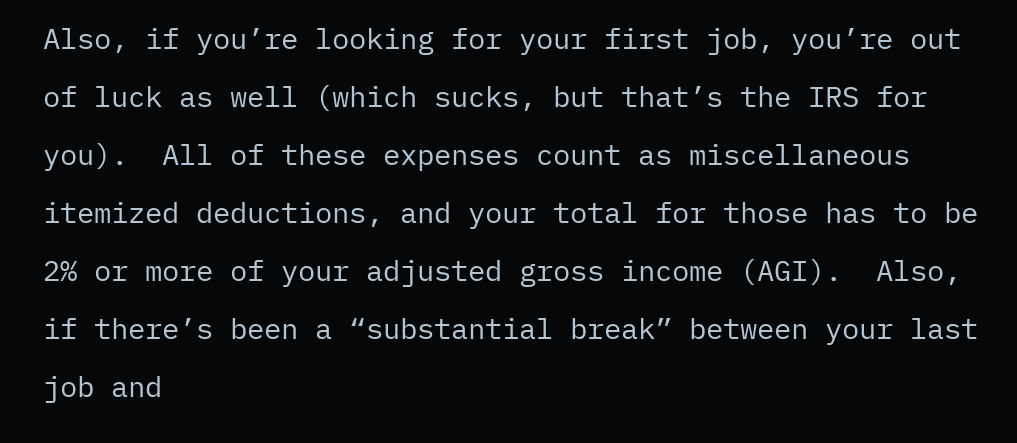Also, if you’re looking for your first job, you’re out of luck as well (which sucks, but that’s the IRS for you).  All of these expenses count as miscellaneous itemized deductions, and your total for those has to be 2% or more of your adjusted gross income (AGI).  Also, if there’s been a “substantial break” between your last job and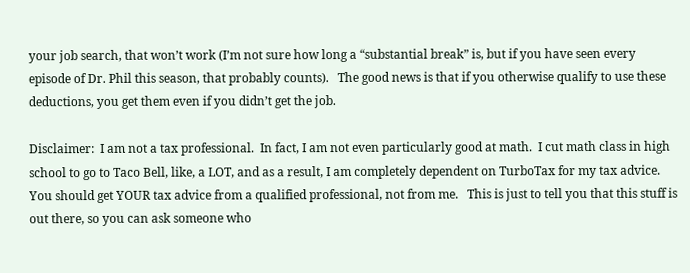your job search, that won’t work (I’m not sure how long a “substantial break” is, but if you have seen every episode of Dr. Phil this season, that probably counts).   The good news is that if you otherwise qualify to use these deductions, you get them even if you didn’t get the job.

Disclaimer:  I am not a tax professional.  In fact, I am not even particularly good at math.  I cut math class in high school to go to Taco Bell, like, a LOT, and as a result, I am completely dependent on TurboTax for my tax advice.  You should get YOUR tax advice from a qualified professional, not from me.   This is just to tell you that this stuff is out there, so you can ask someone who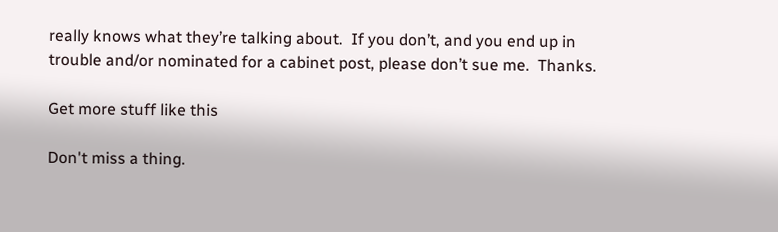really knows what they’re talking about.  If you don’t, and you end up in trouble and/or nominated for a cabinet post, please don’t sue me.  Thanks.

Get more stuff like this

Don't miss a thing.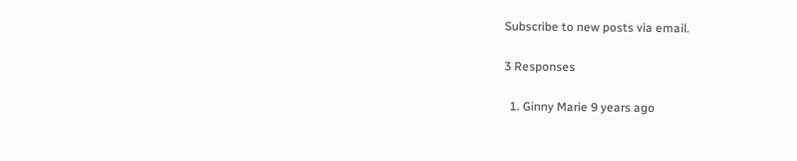Subscribe to new posts via email.

3 Responses

  1. Ginny Marie 9 years ago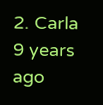2. Carla 9 years ago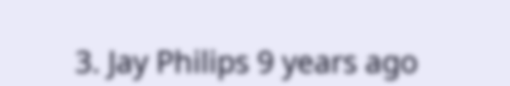3. Jay Philips 9 years ago